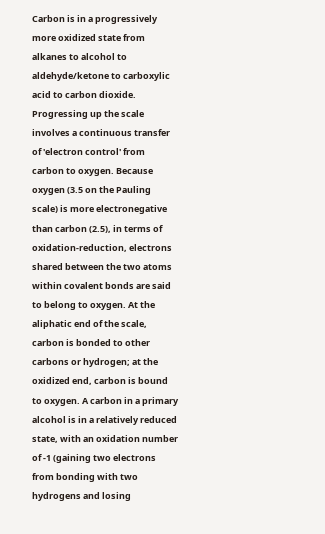Carbon is in a progressively more oxidized state from alkanes to alcohol to aldehyde/ketone to carboxylic acid to carbon dioxide. Progressing up the scale involves a continuous transfer of 'electron control' from carbon to oxygen. Because oxygen (3.5 on the Pauling scale) is more electronegative than carbon (2.5), in terms of oxidation-reduction, electrons shared between the two atoms within covalent bonds are said to belong to oxygen. At the aliphatic end of the scale, carbon is bonded to other carbons or hydrogen; at the oxidized end, carbon is bound to oxygen. A carbon in a primary alcohol is in a relatively reduced state, with an oxidation number of -1 (gaining two electrons from bonding with two hydrogens and losing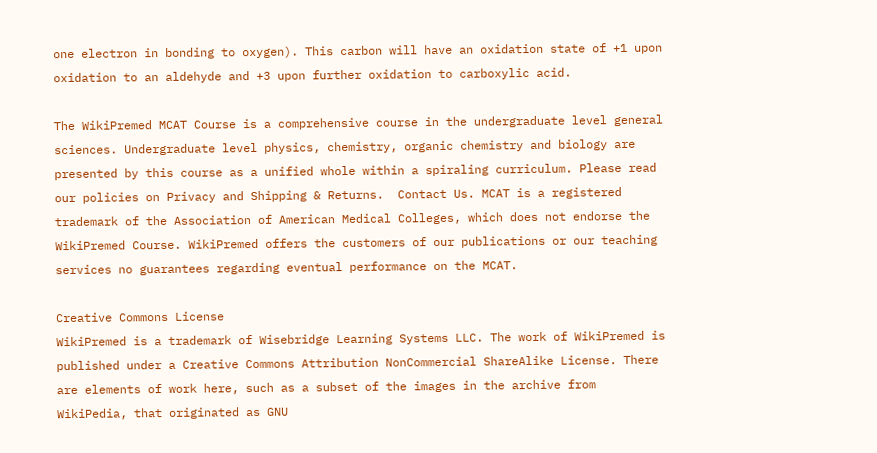one electron in bonding to oxygen). This carbon will have an oxidation state of +1 upon oxidation to an aldehyde and +3 upon further oxidation to carboxylic acid.

The WikiPremed MCAT Course is a comprehensive course in the undergraduate level general sciences. Undergraduate level physics, chemistry, organic chemistry and biology are presented by this course as a unified whole within a spiraling curriculum. Please read our policies on Privacy and Shipping & Returns.  Contact Us. MCAT is a registered trademark of the Association of American Medical Colleges, which does not endorse the WikiPremed Course. WikiPremed offers the customers of our publications or our teaching services no guarantees regarding eventual performance on the MCAT.

Creative Commons License
WikiPremed is a trademark of Wisebridge Learning Systems LLC. The work of WikiPremed is published under a Creative Commons Attribution NonCommercial ShareAlike License. There are elements of work here, such as a subset of the images in the archive from WikiPedia, that originated as GNU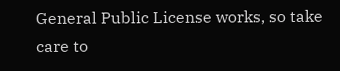General Public License works, so take care to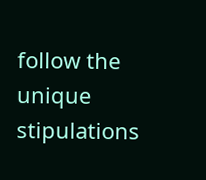follow the unique stipulations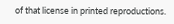of that license in printed reproductions.